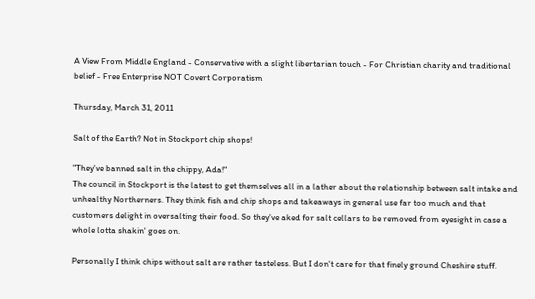A View From Middle England - Conservative with a slight libertarian touch - For Christian charity and traditional belief - Free Enterprise NOT Covert Corporatism

Thursday, March 31, 2011

Salt of the Earth? Not in Stockport chip shops!

"They've banned salt in the chippy, Ada!"
The council in Stockport is the latest to get themselves all in a lather about the relationship between salt intake and unhealthy Northerners. They think fish and chip shops and takeaways in general use far too much and that customers delight in oversalting their food. So they've aked for salt cellars to be removed from eyesight in case a whole lotta shakin' goes on.

Personally I think chips without salt are rather tasteless. But I don't care for that finely ground Cheshire stuff.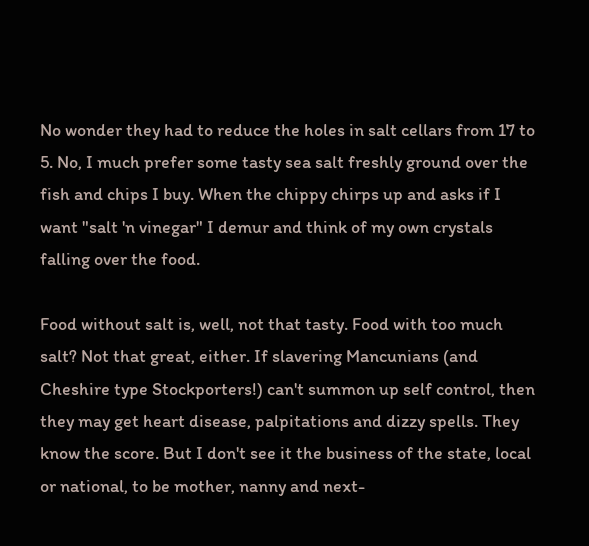No wonder they had to reduce the holes in salt cellars from 17 to 5. No, I much prefer some tasty sea salt freshly ground over the fish and chips I buy. When the chippy chirps up and asks if I want "salt 'n vinegar" I demur and think of my own crystals falling over the food.

Food without salt is, well, not that tasty. Food with too much salt? Not that great, either. If slavering Mancunians (and Cheshire type Stockporters!) can't summon up self control, then they may get heart disease, palpitations and dizzy spells. They know the score. But I don't see it the business of the state, local or national, to be mother, nanny and next-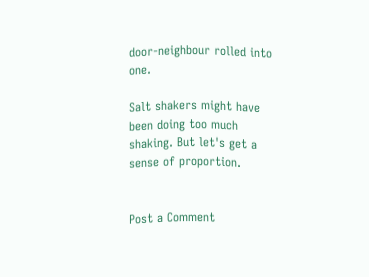door-neighbour rolled into one.

Salt shakers might have been doing too much shaking. But let's get a sense of proportion.


Post a Comment